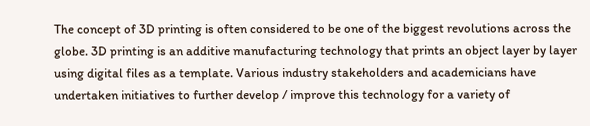The concept of 3D printing is often considered to be one of the biggest revolutions across the globe. 3D printing is an additive manufacturing technology that prints an object layer by layer using digital files as a template. Various industry stakeholders and academicians have undertaken initiatives to further develop / improve this technology for a variety of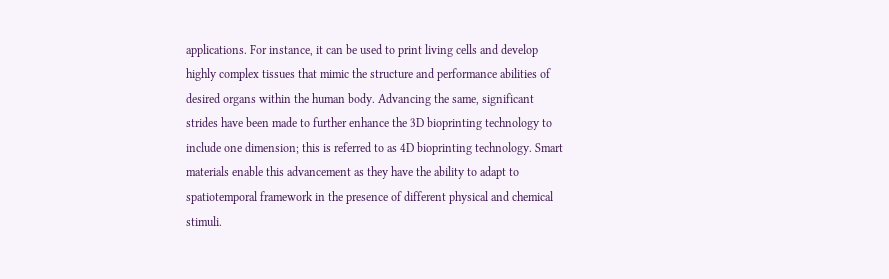applications. For instance, it can be used to print living cells and develop highly complex tissues that mimic the structure and performance abilities of desired organs within the human body. Advancing the same, significant strides have been made to further enhance the 3D bioprinting technology to include one dimension; this is referred to as 4D bioprinting technology. Smart materials enable this advancement as they have the ability to adapt to spatiotemporal framework in the presence of different physical and chemical stimuli.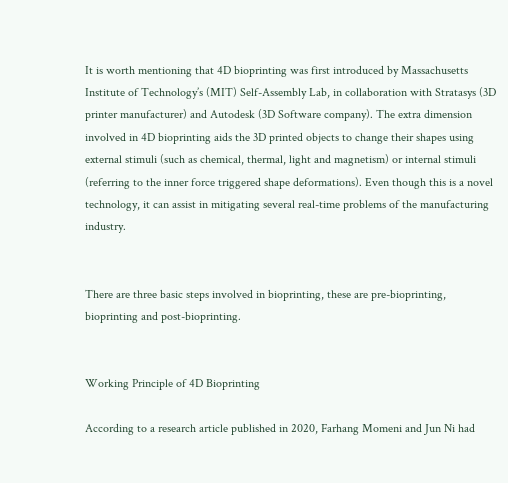It is worth mentioning that 4D bioprinting was first introduced by Massachusetts Institute of Technology’s (MIT) Self-Assembly Lab, in collaboration with Stratasys (3D printer manufacturer) and Autodesk (3D Software company). The extra dimension involved in 4D bioprinting aids the 3D printed objects to change their shapes using external stimuli (such as chemical, thermal, light and magnetism) or internal stimuli (referring to the inner force triggered shape deformations). Even though this is a novel technology, it can assist in mitigating several real-time problems of the manufacturing industry.


There are three basic steps involved in bioprinting, these are pre-bioprinting, bioprinting and post-bioprinting.


Working Principle of 4D Bioprinting

According to a research article published in 2020, Farhang Momeni and Jun Ni had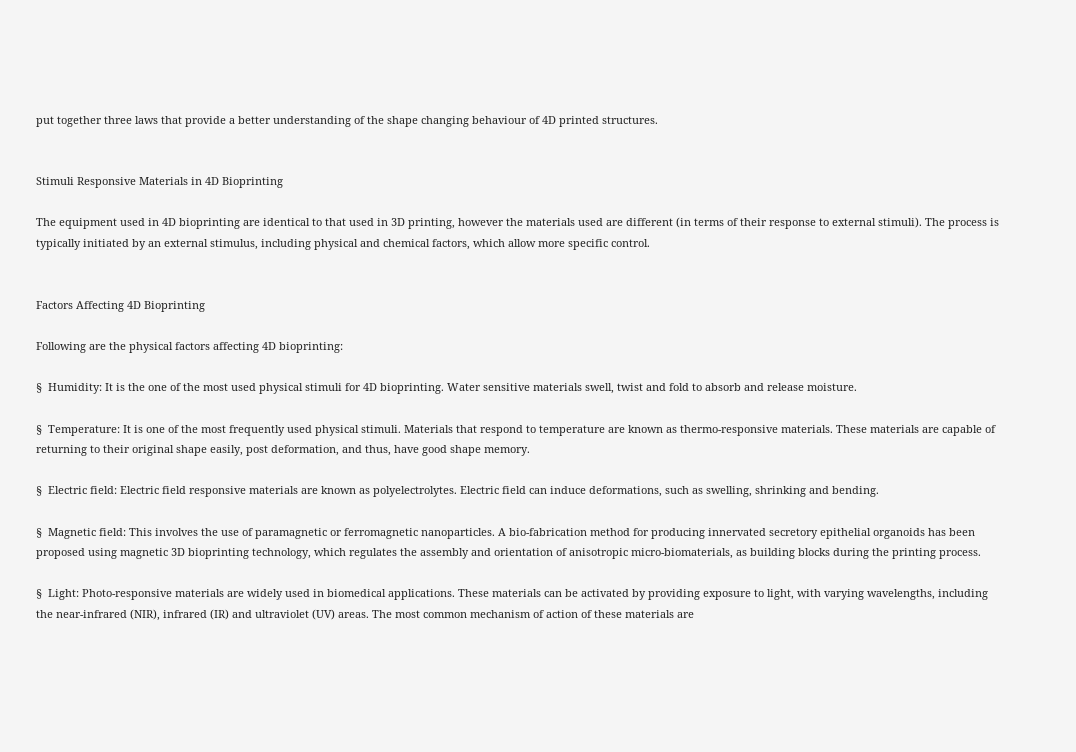put together three laws that provide a better understanding of the shape changing behaviour of 4D printed structures.


Stimuli Responsive Materials in 4D Bioprinting

The equipment used in 4D bioprinting are identical to that used in 3D printing, however the materials used are different (in terms of their response to external stimuli). The process is typically initiated by an external stimulus, including physical and chemical factors, which allow more specific control.


Factors Affecting 4D Bioprinting

Following are the physical factors affecting 4D bioprinting:

§  Humidity: It is the one of the most used physical stimuli for 4D bioprinting. Water sensitive materials swell, twist and fold to absorb and release moisture.

§  Temperature: It is one of the most frequently used physical stimuli. Materials that respond to temperature are known as thermo-responsive materials. These materials are capable of returning to their original shape easily, post deformation, and thus, have good shape memory.

§  Electric field: Electric field responsive materials are known as polyelectrolytes. Electric field can induce deformations, such as swelling, shrinking and bending.

§  Magnetic field: This involves the use of paramagnetic or ferromagnetic nanoparticles. A bio-fabrication method for producing innervated secretory epithelial organoids has been proposed using magnetic 3D bioprinting technology, which regulates the assembly and orientation of anisotropic micro-biomaterials, as building blocks during the printing process.

§  Light: Photo-responsive materials are widely used in biomedical applications. These materials can be activated by providing exposure to light, with varying wavelengths, including the near-infrared (NIR), infrared (IR) and ultraviolet (UV) areas. The most common mechanism of action of these materials are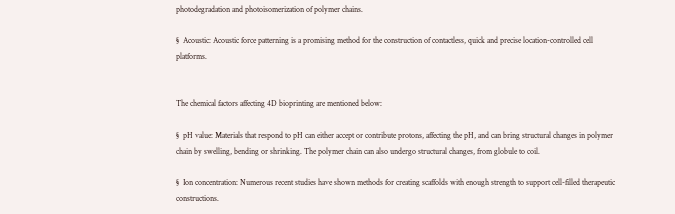photodegradation and photoisomerization of polymer chains.

§  Acoustic: Acoustic force patterning is a promising method for the construction of contactless, quick and precise location-controlled cell platforms.


The chemical factors affecting 4D bioprinting are mentioned below:

§  pH value: Materials that respond to pH can either accept or contribute protons, affecting the pH, and can bring structural changes in polymer chain by swelling, bending or shrinking. The polymer chain can also undergo structural changes, from globule to coil.

§  Ion concentration: Numerous recent studies have shown methods for creating scaffolds with enough strength to support cell-filled therapeutic constructions.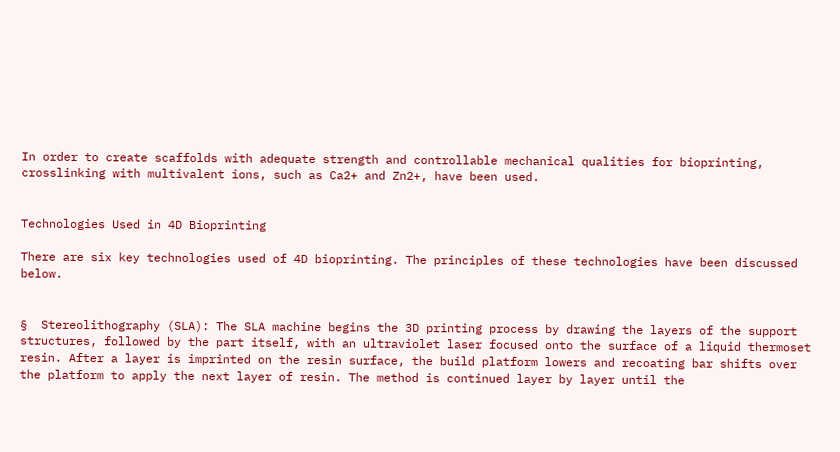In order to create scaffolds with adequate strength and controllable mechanical qualities for bioprinting, crosslinking with multivalent ions, such as Ca2+ and Zn2+, have been used.


Technologies Used in 4D Bioprinting

There are six key technologies used of 4D bioprinting. The principles of these technologies have been discussed below.


§  Stereolithography (SLA): The SLA machine begins the 3D printing process by drawing the layers of the support structures, followed by the part itself, with an ultraviolet laser focused onto the surface of a liquid thermoset resin. After a layer is imprinted on the resin surface, the build platform lowers and recoating bar shifts over the platform to apply the next layer of resin. The method is continued layer by layer until the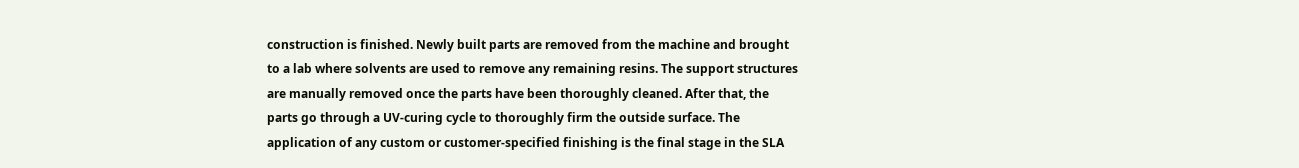construction is finished. Newly built parts are removed from the machine and brought to a lab where solvents are used to remove any remaining resins. The support structures are manually removed once the parts have been thoroughly cleaned. After that, the parts go through a UV-curing cycle to thoroughly firm the outside surface. The application of any custom or customer-specified finishing is the final stage in the SLA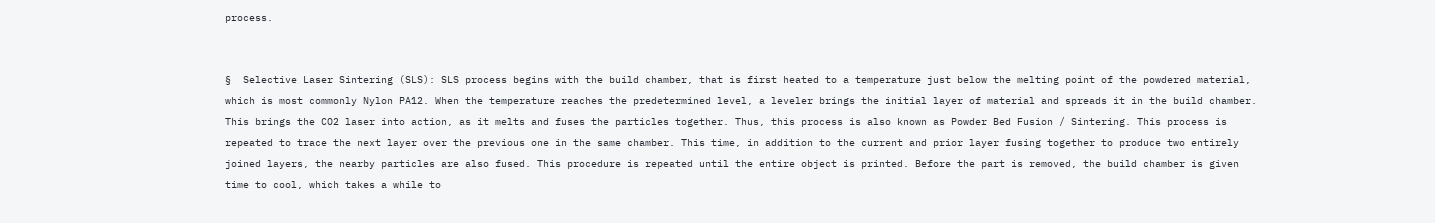process.


§  Selective Laser Sintering (SLS): SLS process begins with the build chamber, that is first heated to a temperature just below the melting point of the powdered material, which is most commonly Nylon PA12. When the temperature reaches the predetermined level, a leveler brings the initial layer of material and spreads it in the build chamber. This brings the CO2 laser into action, as it melts and fuses the particles together. Thus, this process is also known as Powder Bed Fusion / Sintering. This process is repeated to trace the next layer over the previous one in the same chamber. This time, in addition to the current and prior layer fusing together to produce two entirely joined layers, the nearby particles are also fused. This procedure is repeated until the entire object is printed. Before the part is removed, the build chamber is given time to cool, which takes a while to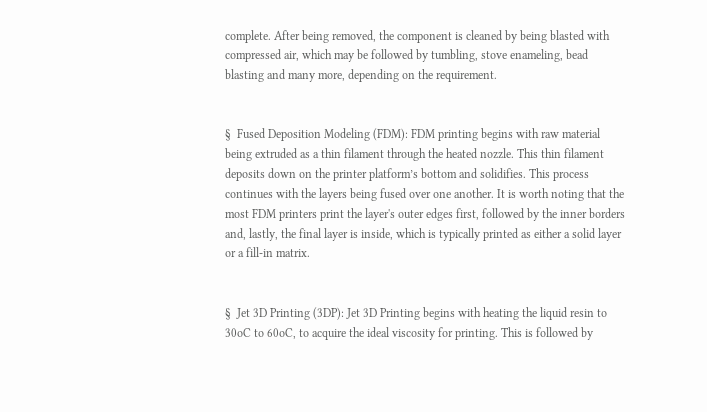complete. After being removed, the component is cleaned by being blasted with compressed air, which may be followed by tumbling, stove enameling, bead blasting and many more, depending on the requirement.


§  Fused Deposition Modeling (FDM): FDM printing begins with raw material being extruded as a thin filament through the heated nozzle. This thin filament deposits down on the printer platform’s bottom and solidifies. This process continues with the layers being fused over one another. It is worth noting that the most FDM printers print the layer's outer edges first, followed by the inner borders and, lastly, the final layer is inside, which is typically printed as either a solid layer or a fill-in matrix.


§  Jet 3D Printing (3DP): Jet 3D Printing begins with heating the liquid resin to 30oC to 60oC, to acquire the ideal viscosity for printing. This is followed by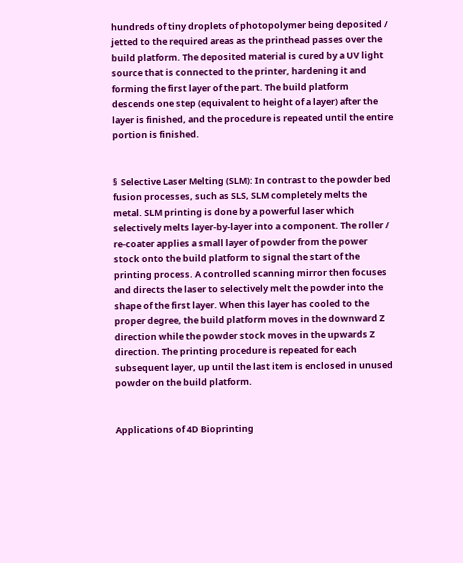hundreds of tiny droplets of photopolymer being deposited / jetted to the required areas as the printhead passes over the build platform. The deposited material is cured by a UV light source that is connected to the printer, hardening it and forming the first layer of the part. The build platform descends one step (equivalent to height of a layer) after the layer is finished, and the procedure is repeated until the entire portion is finished.


§  Selective Laser Melting (SLM): In contrast to the powder bed fusion processes, such as SLS, SLM completely melts the metal. SLM printing is done by a powerful laser which selectively melts layer-by-layer into a component. The roller / re-coater applies a small layer of powder from the power stock onto the build platform to signal the start of the printing process. A controlled scanning mirror then focuses and directs the laser to selectively melt the powder into the shape of the first layer. When this layer has cooled to the proper degree, the build platform moves in the downward Z direction while the powder stock moves in the upwards Z direction. The printing procedure is repeated for each subsequent layer, up until the last item is enclosed in unused powder on the build platform.


Applications of 4D Bioprinting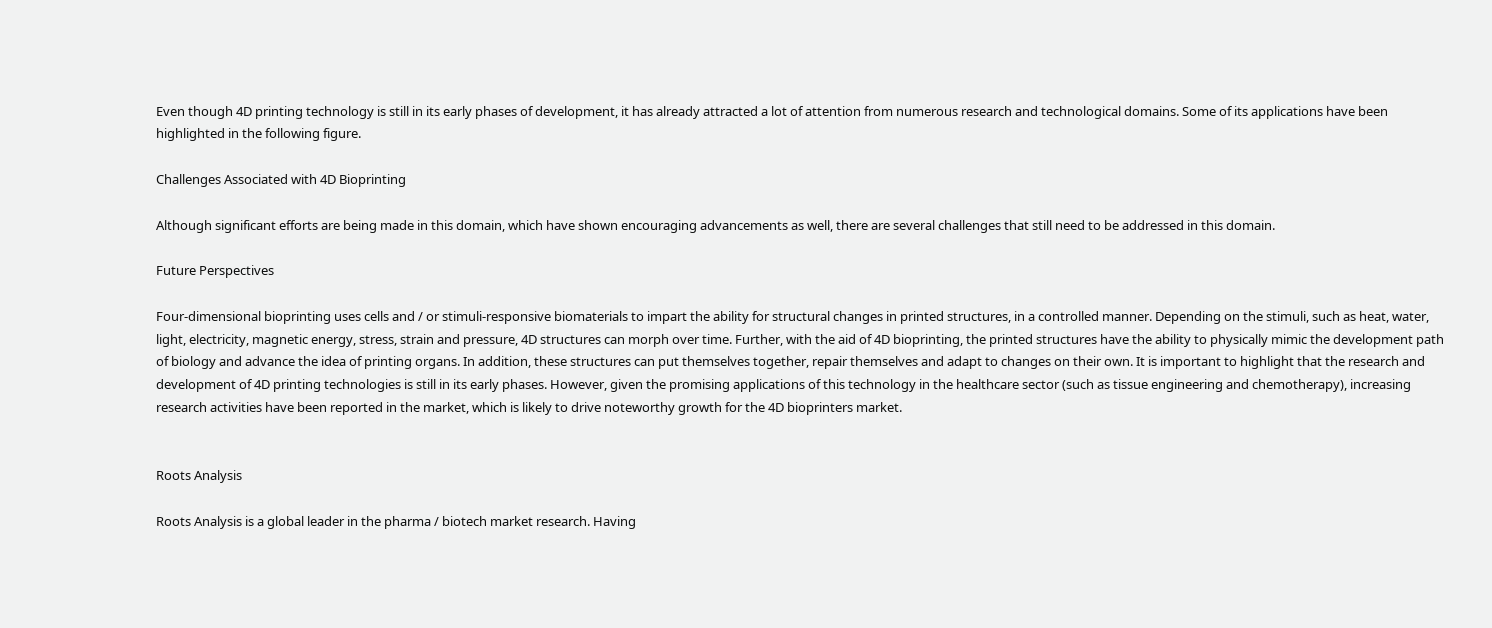Even though 4D printing technology is still in its early phases of development, it has already attracted a lot of attention from numerous research and technological domains. Some of its applications have been highlighted in the following figure.

Challenges Associated with 4D Bioprinting

Although significant efforts are being made in this domain, which have shown encouraging advancements as well, there are several challenges that still need to be addressed in this domain.

Future Perspectives

Four-dimensional bioprinting uses cells and / or stimuli-responsive biomaterials to impart the ability for structural changes in printed structures, in a controlled manner. Depending on the stimuli, such as heat, water, light, electricity, magnetic energy, stress, strain and pressure, 4D structures can morph over time. Further, with the aid of 4D bioprinting, the printed structures have the ability to physically mimic the development path of biology and advance the idea of printing organs. In addition, these structures can put themselves together, repair themselves and adapt to changes on their own. It is important to highlight that the research and development of 4D printing technologies is still in its early phases. However, given the promising applications of this technology in the healthcare sector (such as tissue engineering and chemotherapy), increasing research activities have been reported in the market, which is likely to drive noteworthy growth for the 4D bioprinters market.


Roots Analysis

Roots Analysis is a global leader in the pharma / biotech market research. Having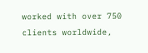worked with over 750 clients worldwide,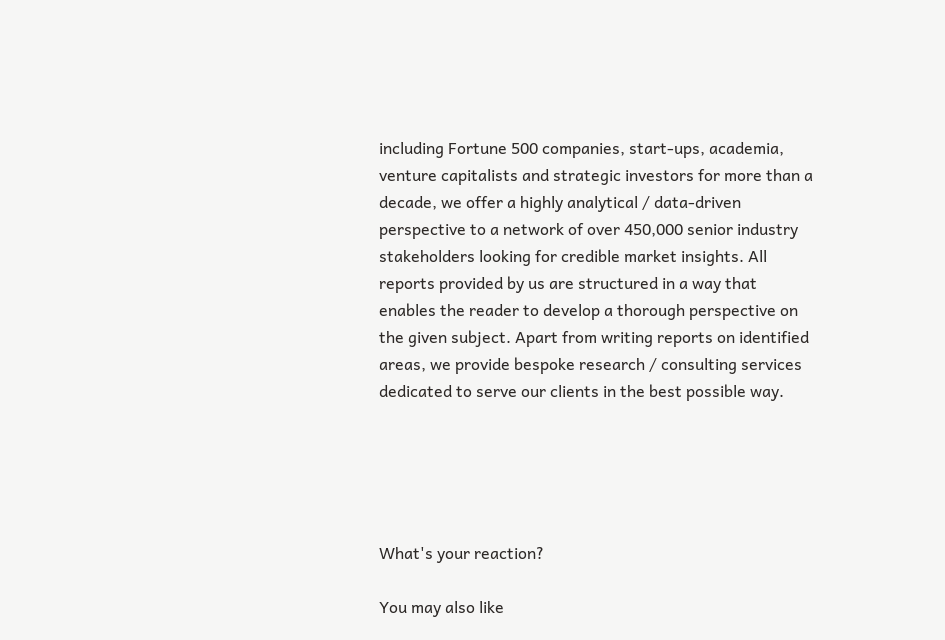including Fortune 500 companies, start-ups, academia, venture capitalists and strategic investors for more than a decade, we offer a highly analytical / data-driven perspective to a network of over 450,000 senior industry stakeholders looking for credible market insights. All reports provided by us are structured in a way that enables the reader to develop a thorough perspective on the given subject. Apart from writing reports on identified areas, we provide bespoke research / consulting services dedicated to serve our clients in the best possible way.





What's your reaction?

You may also like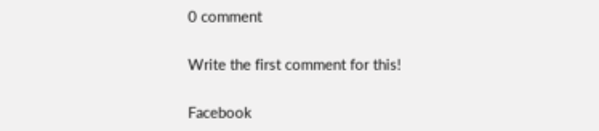0 comment

Write the first comment for this!

Facebook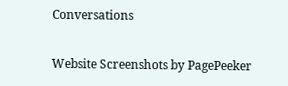Conversations

Website Screenshots by PagePeeker